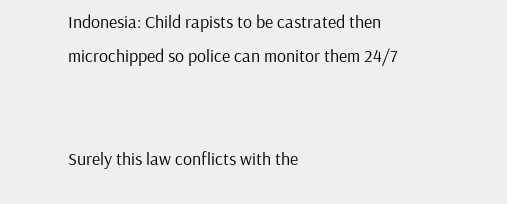Indonesia: Child rapists to be castrated then microchipped so police can monitor them 24/7


Surely this law conflicts with the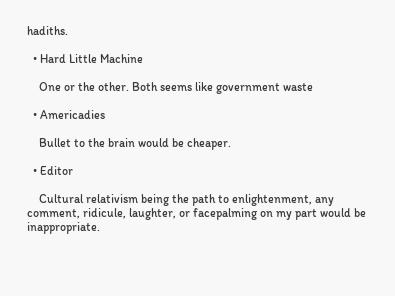hadiths.

  • Hard Little Machine

    One or the other. Both seems like government waste

  • Americadies

    Bullet to the brain would be cheaper.

  • Editor

    Cultural relativism being the path to enlightenment, any comment, ridicule, laughter, or facepalming on my part would be inappropriate.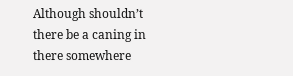Although shouldn’t there be a caning in there somewhere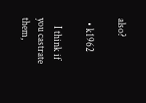also?

  • k1962

    I think if you castrate them,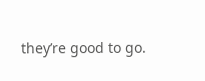they’re good to go.